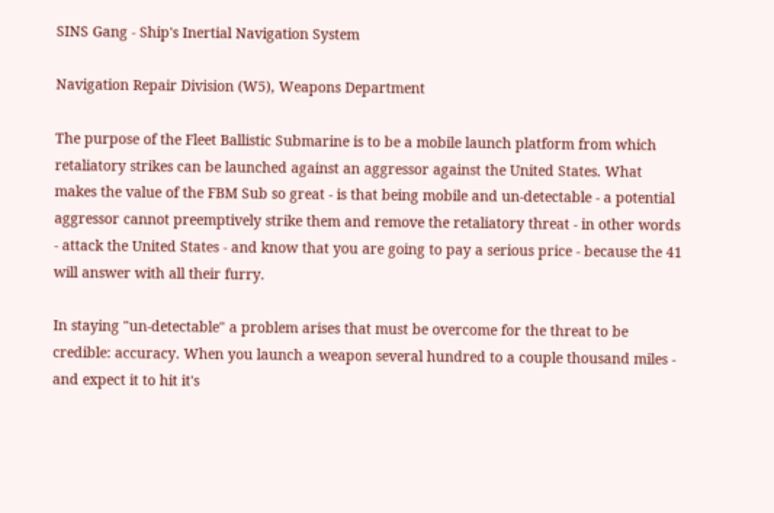SINS Gang - Ship's Inertial Navigation System

Navigation Repair Division (W5), Weapons Department

The purpose of the Fleet Ballistic Submarine is to be a mobile launch platform from which retaliatory strikes can be launched against an aggressor against the United States. What makes the value of the FBM Sub so great - is that being mobile and un-detectable - a potential aggressor cannot preemptively strike them and remove the retaliatory threat - in other words - attack the United States - and know that you are going to pay a serious price - because the 41 will answer with all their furry.

In staying "un-detectable" a problem arises that must be overcome for the threat to be credible: accuracy. When you launch a weapon several hundred to a couple thousand miles - and expect it to hit it's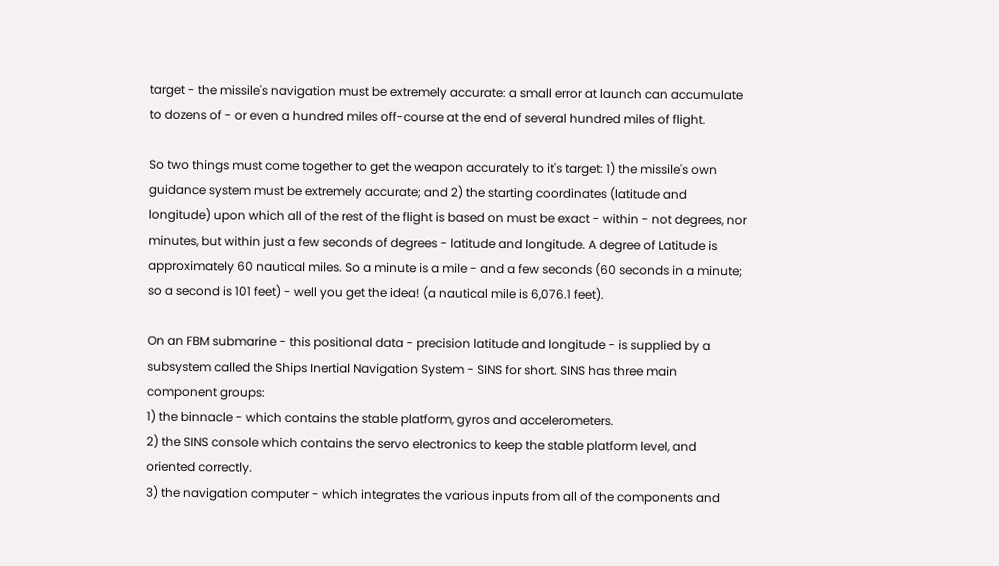target - the missile's navigation must be extremely accurate: a small error at launch can accumulate to dozens of - or even a hundred miles off-course at the end of several hundred miles of flight.

So two things must come together to get the weapon accurately to it's target: 1) the missile's own guidance system must be extremely accurate; and 2) the starting coordinates (latitude and longitude) upon which all of the rest of the flight is based on must be exact - within - not degrees, nor minutes, but within just a few seconds of degrees - latitude and longitude. A degree of Latitude is approximately 60 nautical miles. So a minute is a mile - and a few seconds (60 seconds in a minute; so a second is 101 feet) - well you get the idea! (a nautical mile is 6,076.1 feet).

On an FBM submarine - this positional data - precision latitude and longitude - is supplied by a subsystem called the Ships Inertial Navigation System - SINS for short. SINS has three main component groups:
1) the binnacle - which contains the stable platform, gyros and accelerometers.
2) the SINS console which contains the servo electronics to keep the stable platform level, and oriented correctly.
3) the navigation computer - which integrates the various inputs from all of the components and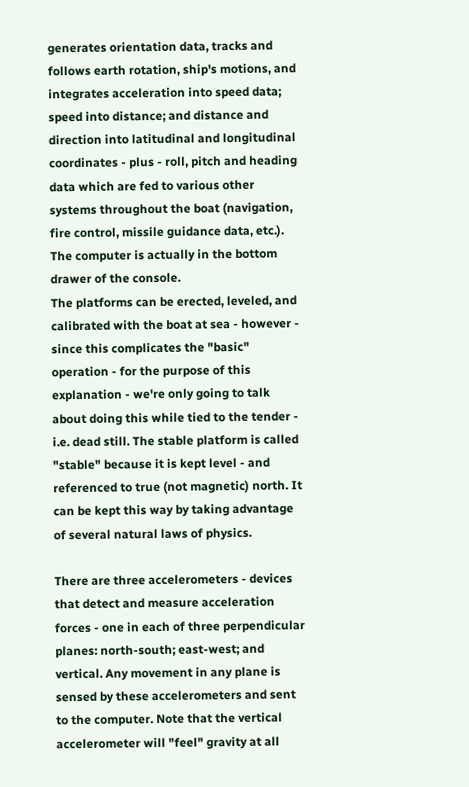generates orientation data, tracks and follows earth rotation, ship's motions, and integrates acceleration into speed data; speed into distance; and distance and direction into latitudinal and longitudinal coordinates - plus - roll, pitch and heading data which are fed to various other systems throughout the boat (navigation, fire control, missile guidance data, etc.). The computer is actually in the bottom drawer of the console.
The platforms can be erected, leveled, and calibrated with the boat at sea - however - since this complicates the "basic" operation - for the purpose of this explanation - we're only going to talk about doing this while tied to the tender - i.e. dead still. The stable platform is called "stable" because it is kept level - and referenced to true (not magnetic) north. It can be kept this way by taking advantage of several natural laws of physics.

There are three accelerometers - devices that detect and measure acceleration forces - one in each of three perpendicular planes: north-south; east-west; and vertical. Any movement in any plane is sensed by these accelerometers and sent to the computer. Note that the vertical accelerometer will "feel" gravity at all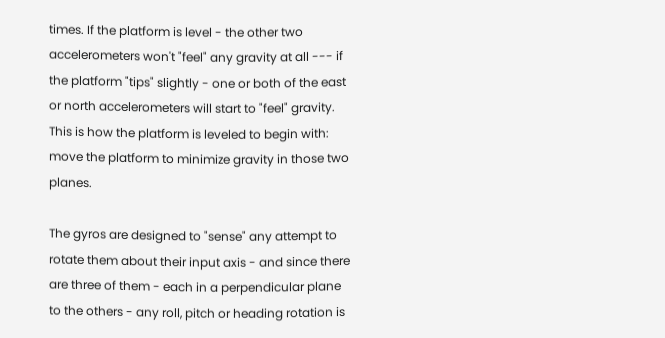times. If the platform is level - the other two accelerometers won't "feel" any gravity at all --- if the platform "tips" slightly - one or both of the east or north accelerometers will start to "feel" gravity. This is how the platform is leveled to begin with: move the platform to minimize gravity in those two planes.

The gyros are designed to "sense" any attempt to rotate them about their input axis - and since there are three of them - each in a perpendicular plane to the others - any roll, pitch or heading rotation is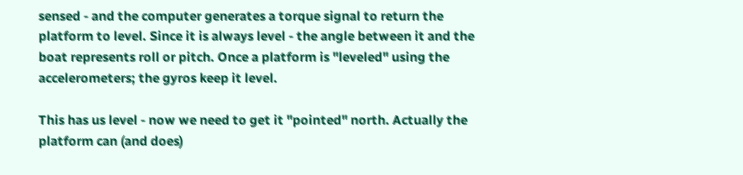sensed - and the computer generates a torque signal to return the platform to level. Since it is always level - the angle between it and the boat represents roll or pitch. Once a platform is "leveled" using the accelerometers; the gyros keep it level.

This has us level - now we need to get it "pointed" north. Actually the platform can (and does)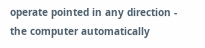operate pointed in any direction - the computer automatically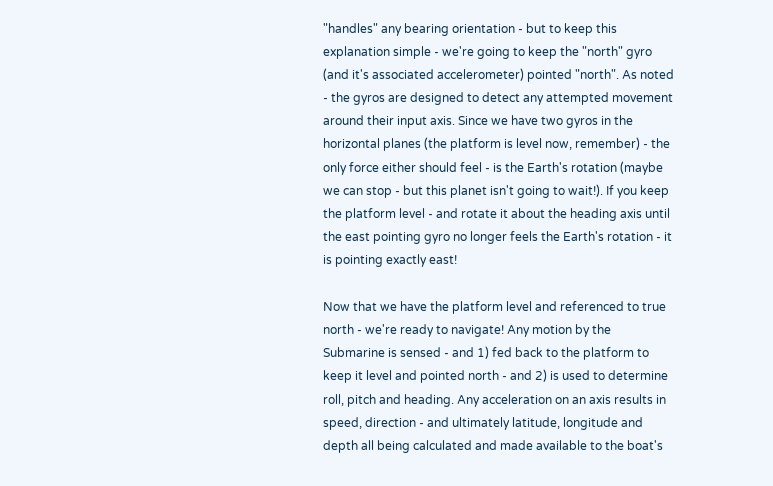"handles" any bearing orientation - but to keep this explanation simple - we're going to keep the "north" gyro (and it's associated accelerometer) pointed "north". As noted - the gyros are designed to detect any attempted movement around their input axis. Since we have two gyros in the horizontal planes (the platform is level now, remember) - the only force either should feel - is the Earth's rotation (maybe we can stop - but this planet isn't going to wait!). If you keep the platform level - and rotate it about the heading axis until the east pointing gyro no longer feels the Earth's rotation - it is pointing exactly east!

Now that we have the platform level and referenced to true north - we're ready to navigate! Any motion by the Submarine is sensed - and 1) fed back to the platform to keep it level and pointed north - and 2) is used to determine roll, pitch and heading. Any acceleration on an axis results in speed, direction - and ultimately latitude, longitude and depth all being calculated and made available to the boat's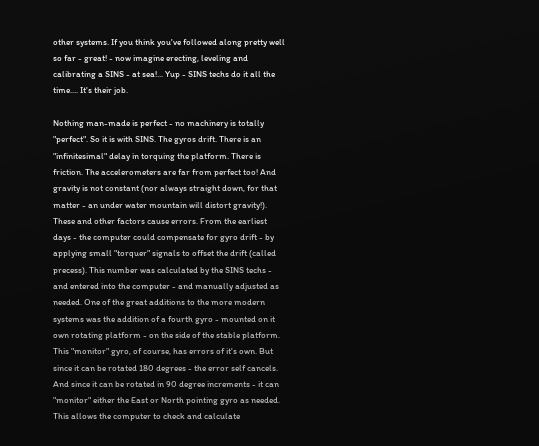other systems. If you think you've followed along pretty well so far - great! - now imagine erecting, leveling and calibrating a SINS - at sea!... Yup - SINS techs do it all the time.... It's their job.

Nothing man-made is perfect - no machinery is totally "perfect". So it is with SINS. The gyros drift. There is an "infinitesimal" delay in torquing the platform. There is friction. The accelerometers are far from perfect too! And gravity is not constant (nor always straight down, for that matter - an under water mountain will distort gravity!). These and other factors cause errors. From the earliest days - the computer could compensate for gyro drift - by applying small "torquer" signals to offset the drift (called precess). This number was calculated by the SINS techs - and entered into the computer - and manually adjusted as needed. One of the great additions to the more modern systems was the addition of a fourth gyro - mounted on it own rotating platform - on the side of the stable platform. This "monitor" gyro, of course, has errors of it's own. But since it can be rotated 180 degrees - the error self cancels. And since it can be rotated in 90 degree increments - it can "monitor" either the East or North pointing gyro as needed. This allows the computer to check and calculate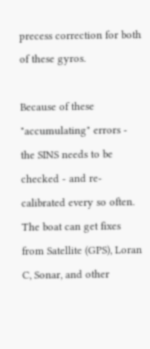precess correction for both of these gyros.

Because of these "accumulating" errors - the SINS needs to be checked - and re-calibrated every so often. The boat can get fixes from Satellite (GPS), Loran C, Sonar, and other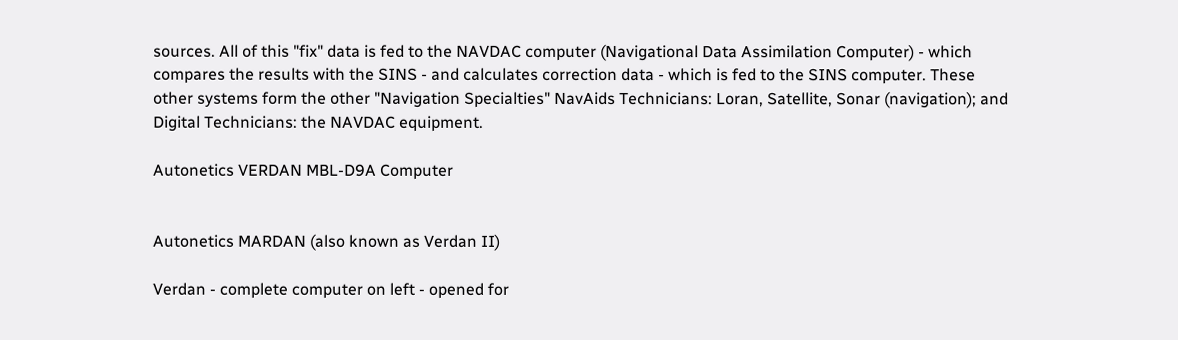sources. All of this "fix" data is fed to the NAVDAC computer (Navigational Data Assimilation Computer) - which compares the results with the SINS - and calculates correction data - which is fed to the SINS computer. These other systems form the other "Navigation Specialties" NavAids Technicians: Loran, Satellite, Sonar (navigation); and Digital Technicians: the NAVDAC equipment.

Autonetics VERDAN MBL-D9A Computer


Autonetics MARDAN (also known as Verdan II)

Verdan - complete computer on left - opened for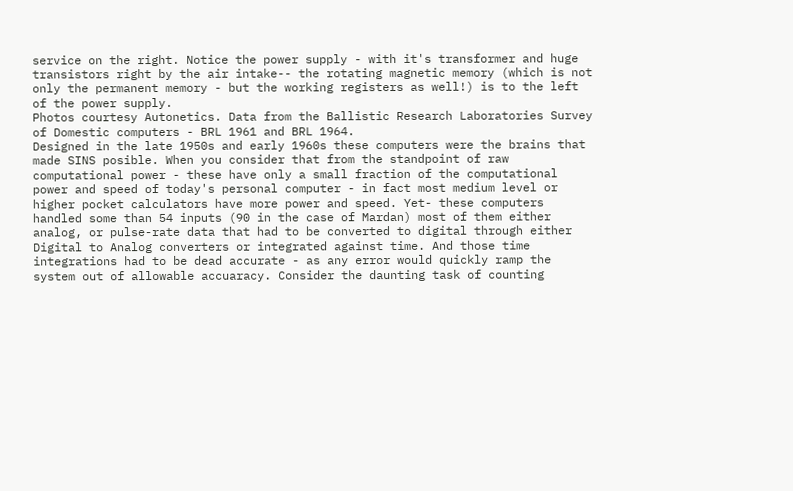service on the right. Notice the power supply - with it's transformer and huge transistors right by the air intake-- the rotating magnetic memory (which is not only the permanent memory - but the working registers as well!) is to the left of the power supply.
Photos courtesy Autonetics. Data from the Ballistic Research Laboratories Survey of Domestic computers - BRL 1961 and BRL 1964.
Designed in the late 1950s and early 1960s these computers were the brains that made SINS posible. When you consider that from the standpoint of raw computational power - these have only a small fraction of the computational power and speed of today's personal computer - in fact most medium level or higher pocket calculators have more power and speed. Yet- these computers handled some than 54 inputs (90 in the case of Mardan) most of them either analog, or pulse-rate data that had to be converted to digital through either Digital to Analog converters or integrated against time. And those time integrations had to be dead accurate - as any error would quickly ramp the system out of allowable accuaracy. Consider the daunting task of counting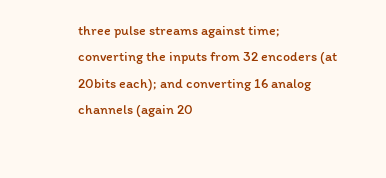three pulse streams against time; converting the inputs from 32 encoders (at 20bits each); and converting 16 analog channels (again 20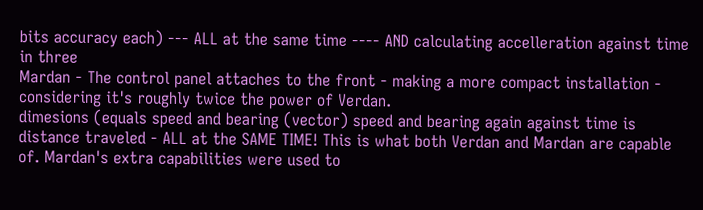bits accuracy each) --- ALL at the same time ---- AND calculating accelleration against time in three
Mardan - The control panel attaches to the front - making a more compact installation - considering it's roughly twice the power of Verdan.
dimesions (equals speed and bearing (vector) speed and bearing again against time is distance traveled - ALL at the SAME TIME! This is what both Verdan and Mardan are capable of. Mardan's extra capabilities were used to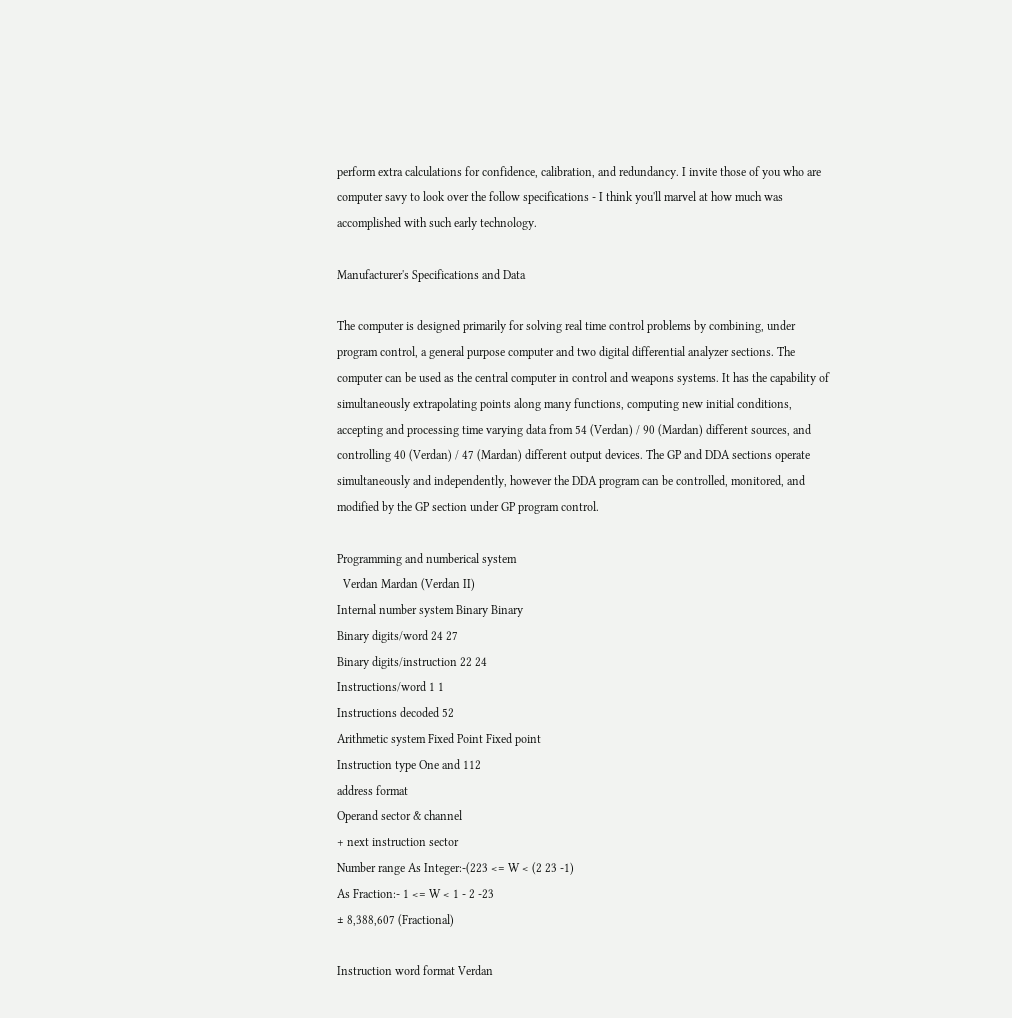perform extra calculations for confidence, calibration, and redundancy. I invite those of you who are computer savy to look over the follow specifications - I think you'll marvel at how much was accomplished with such early technology.

Manufacturer's Specifications and Data

The computer is designed primarily for solving real time control problems by combining, under program control, a general purpose computer and two digital differential analyzer sections. The computer can be used as the central computer in control and weapons systems. It has the capability of simultaneously extrapolating points along many functions, computing new initial conditions, accepting and processing time varying data from 54 (Verdan) / 90 (Mardan) different sources, and controlling 40 (Verdan) / 47 (Mardan) different output devices. The GP and DDA sections operate simultaneously and independently, however the DDA program can be controlled, monitored, and modified by the GP section under GP program control.

Programming and numberical system
  Verdan Mardan (Verdan II)
Internal number system Binary Binary
Binary digits/word 24 27
Binary digits/instruction 22 24
Instructions/word 1 1
Instructions decoded 52
Arithmetic system Fixed Point Fixed point
Instruction type One and 112
address format
Operand sector & channel
+ next instruction sector
Number range As Integer:-(223 <= W < (2 23 -1)
As Fraction:- 1 <= W < 1 - 2 -23
± 8,388,607 (Fractional)

Instruction word format Verdan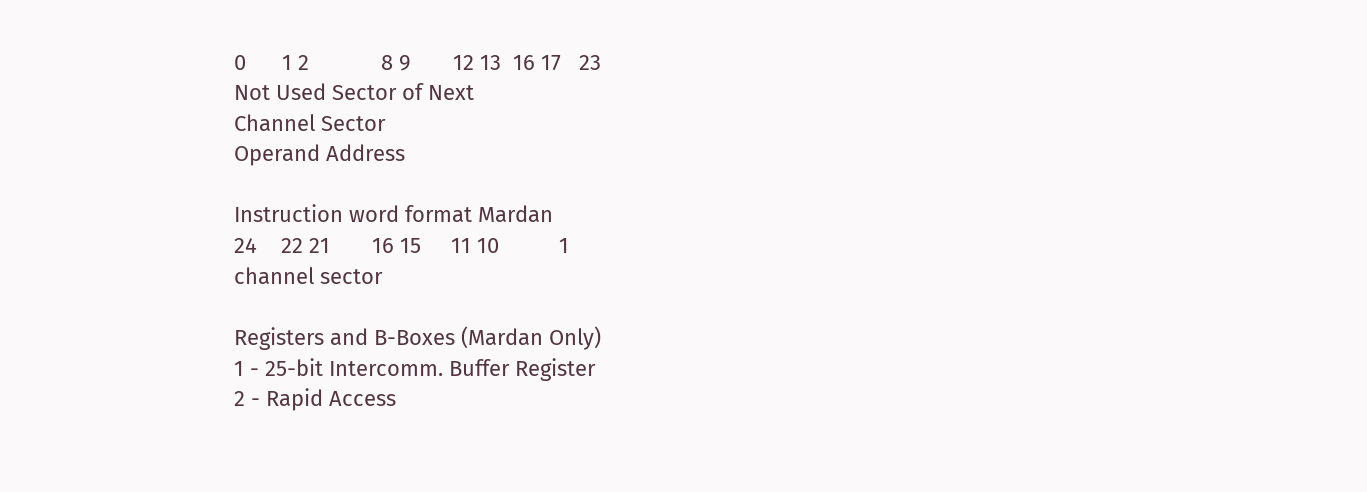0      1 2            8 9       12 13  16 17   23
Not Used Sector of Next
Channel Sector
Operand Address

Instruction word format Mardan
24    22 21       16 15     11 10          1
channel sector

Registers and B-Boxes (Mardan Only)
1 - 25-bit Intercomm. Buffer Register
2 - Rapid Access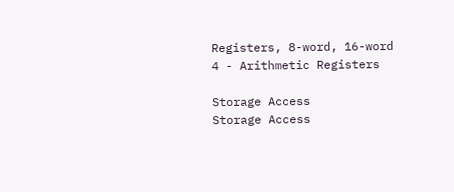Registers, 8-word, 16-word
4 - Arithmetic Registers

Storage Access
Storage Access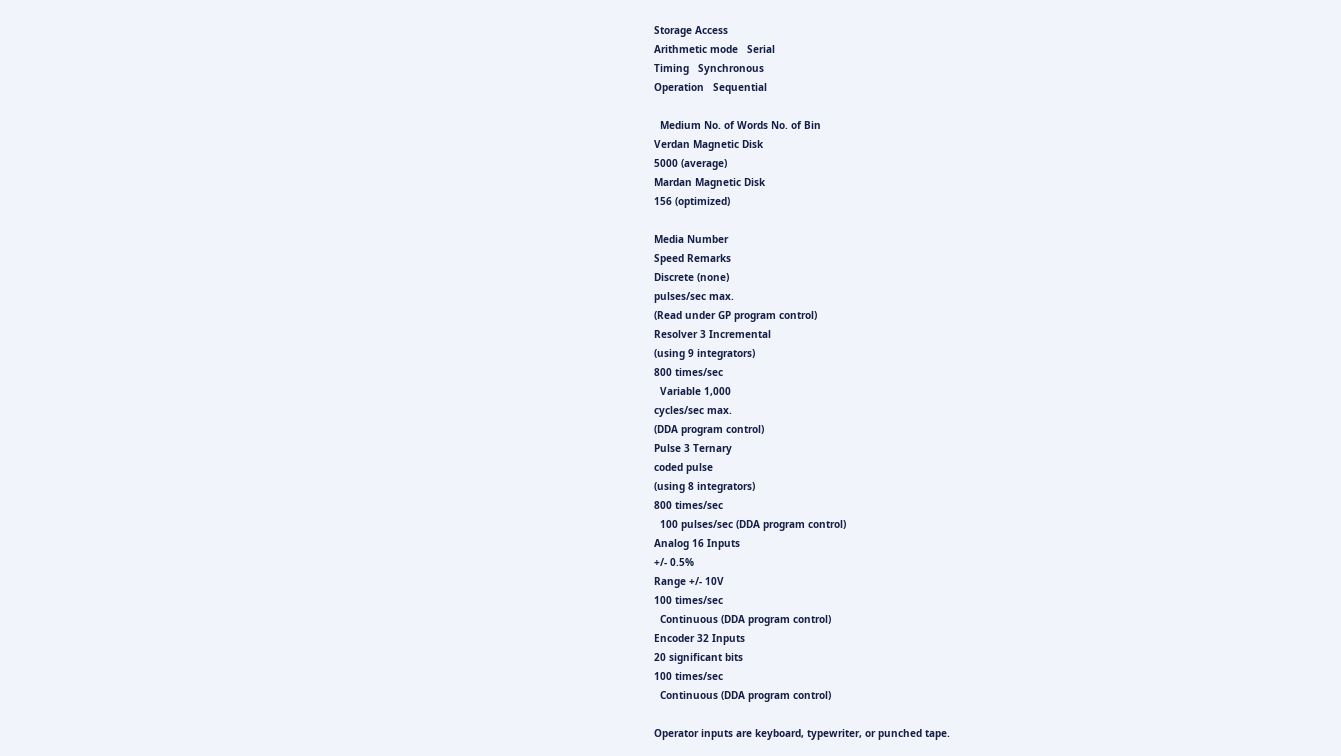Storage Access
Arithmetic mode   Serial
Timing   Synchronous
Operation   Sequential

  Medium No. of Words No. of Bin
Verdan Magnetic Disk
5000 (average)
Mardan Magnetic Disk
156 (optimized)

Media Number
Speed Remarks
Discrete (none)
pulses/sec max.
(Read under GP program control)
Resolver 3 Incremental
(using 9 integrators)
800 times/sec
  Variable 1,000
cycles/sec max.
(DDA program control)
Pulse 3 Ternary
coded pulse
(using 8 integrators)
800 times/sec
  100 pulses/sec (DDA program control)
Analog 16 Inputs
+/- 0.5%
Range +/- 10V
100 times/sec
  Continuous (DDA program control)
Encoder 32 Inputs
20 significant bits
100 times/sec
  Continuous (DDA program control)

Operator inputs are keyboard, typewriter, or punched tape.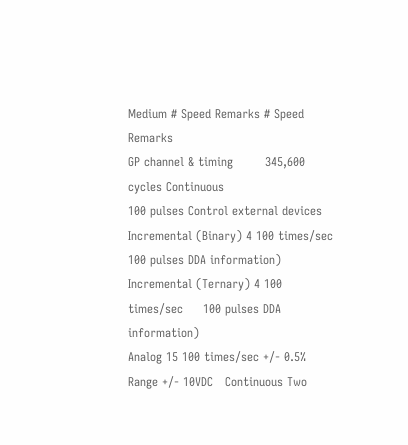Medium # Speed Remarks # Speed Remarks
GP channel & timing        345,600 cycles Continuous
100 pulses Control external devices
Incremental (Binary) 4 100 times/sec     100 pulses DDA information)
Incremental (Ternary) 4 100 times/sec     100 pulses DDA information)
Analog 15 100 times/sec +/- 0.5% Range +/- 10VDC   Continuous Two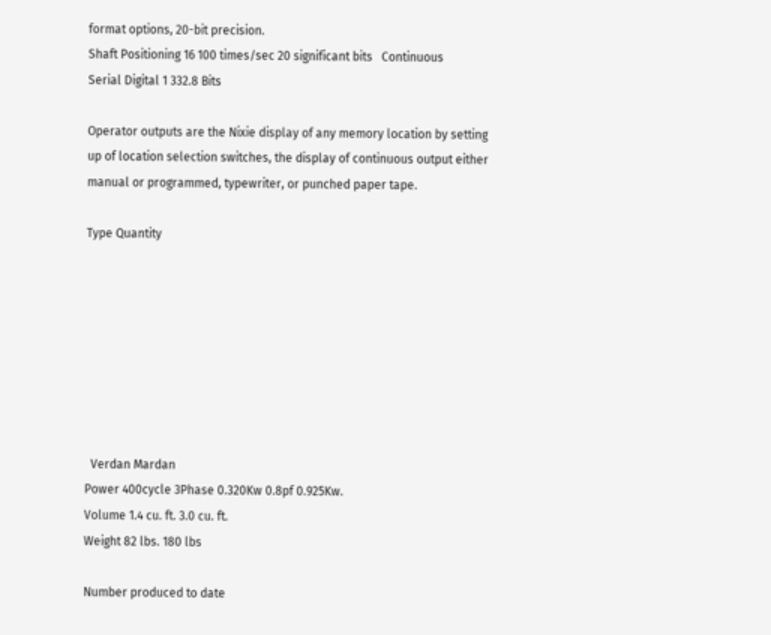format options, 20-bit precision.
Shaft Positioning 16 100 times/sec 20 significant bits   Continuous
Serial Digital 1 332.8 Bits

Operator outputs are the Nixie display of any memory location by setting up of location selection switches, the display of continuous output either manual or programmed, typewriter, or punched paper tape.

Type Quantity








  Verdan Mardan
Power 400cycle 3Phase 0.320Kw 0.8pf 0.925Kw.
Volume 1.4 cu. ft. 3.0 cu. ft.
Weight 82 lbs. 180 lbs

Number produced to date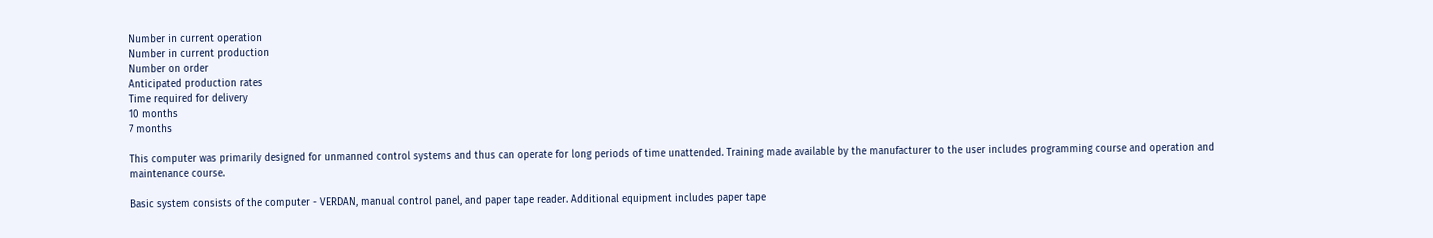Number in current operation
Number in current production
Number on order
Anticipated production rates
Time required for delivery
10 months
7 months

This computer was primarily designed for unmanned control systems and thus can operate for long periods of time unattended. Training made available by the manufacturer to the user includes programming course and operation and maintenance course.

Basic system consists of the computer - VERDAN, manual control panel, and paper tape reader. Additional equipment includes paper tape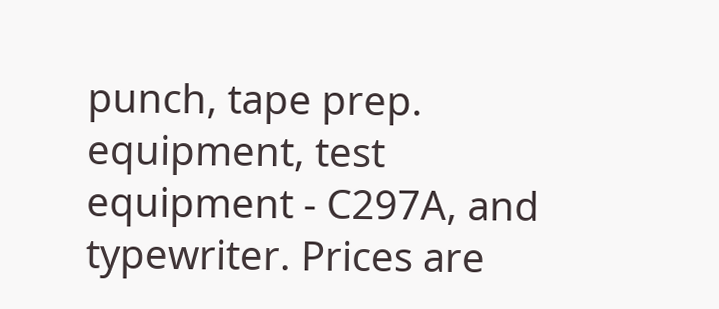punch, tape prep. equipment, test equipment - C297A, and typewriter. Prices are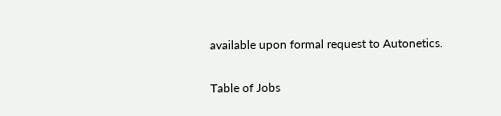available upon formal request to Autonetics.

Table of Jobs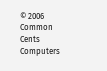© 2006 Common Cents Computers